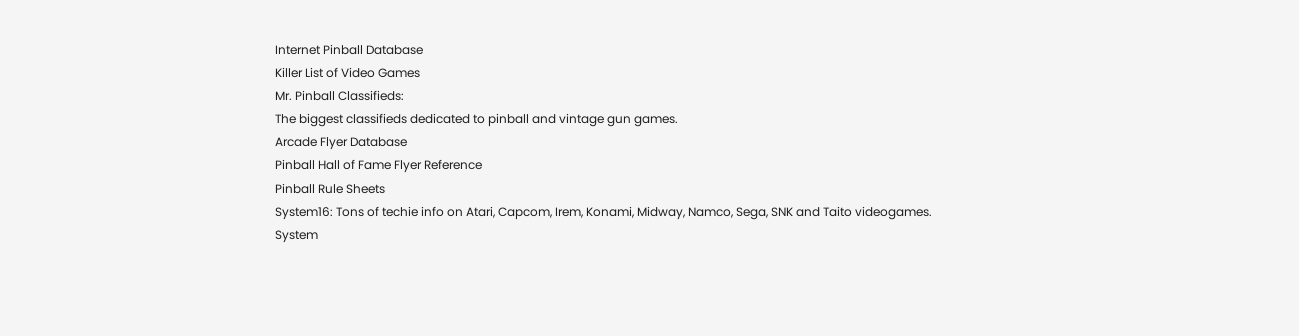Internet Pinball Database
Killer List of Video Games
Mr. Pinball Classifieds:
The biggest classifieds dedicated to pinball and vintage gun games.
Arcade Flyer Database
Pinball Hall of Fame Flyer Reference
Pinball Rule Sheets
System16: Tons of techie info on Atari, Capcom, Irem, Konami, Midway, Namco, Sega, SNK and Taito videogames.
System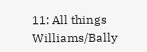11: All things Williams/Bally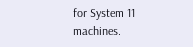for System 11 machines.